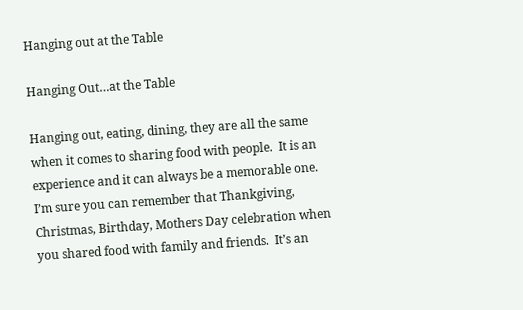Hanging out at the Table

Hanging Out…at the Table

Hanging out, eating, dining, they are all the same when it comes to sharing food with people.  It is an experience and it can always be a memorable one.  I’m sure you can remember that Thankgiving, Christmas, Birthday, Mothers Day celebration when you shared food with family and friends.  It’s an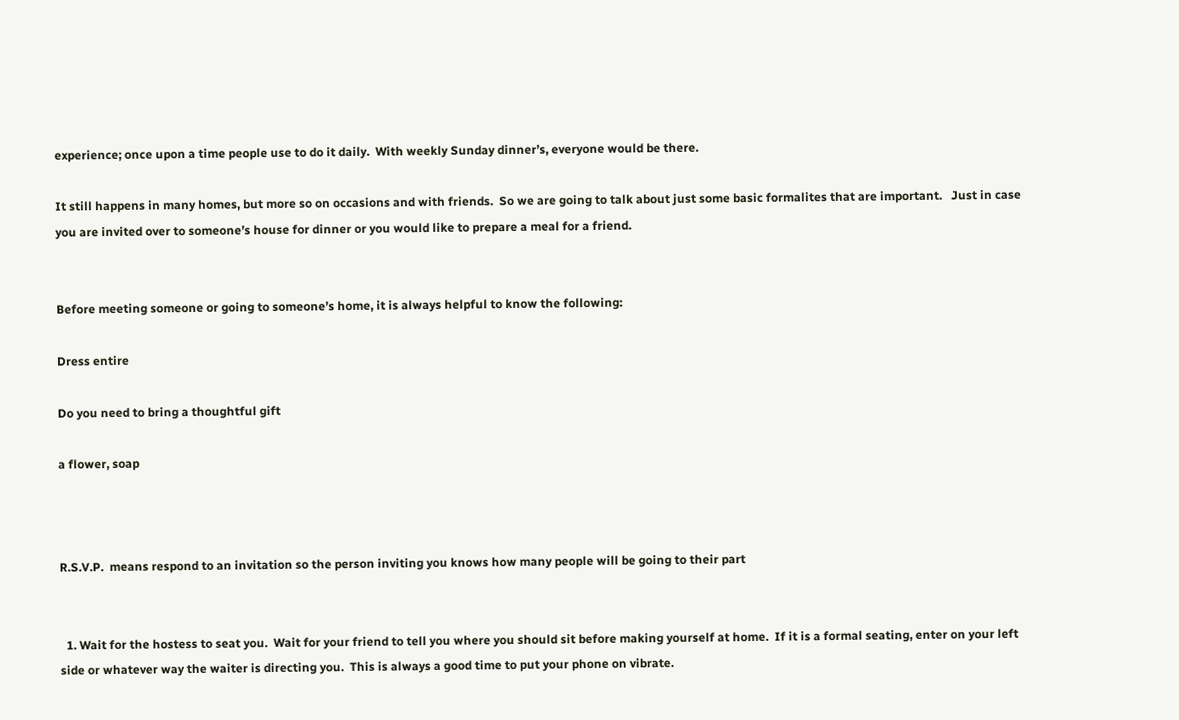experience; once upon a time people use to do it daily.  With weekly Sunday dinner’s, everyone would be there.

It still happens in many homes, but more so on occasions and with friends.  So we are going to talk about just some basic formalites that are important.   Just in case you are invited over to someone’s house for dinner or you would like to prepare a meal for a friend.


Before meeting someone or going to someone’s home, it is always helpful to know the following:

Dress entire

Do you need to bring a thoughtful gift

a flower, soap



R.S.V.P.  means respond to an invitation so the person inviting you knows how many people will be going to their part


  1. Wait for the hostess to seat you.  Wait for your friend to tell you where you should sit before making yourself at home.  If it is a formal seating, enter on your left side or whatever way the waiter is directing you.  This is always a good time to put your phone on vibrate.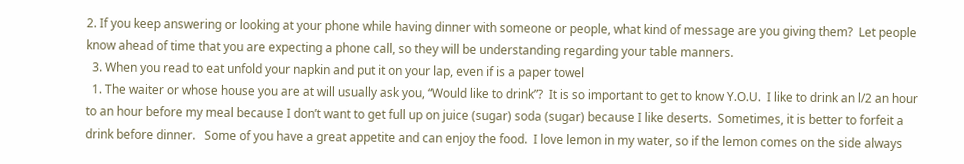2. If you keep answering or looking at your phone while having dinner with someone or people, what kind of message are you giving them?  Let people know ahead of time that you are expecting a phone call, so they will be understanding regarding your table manners.
  3. When you read to eat unfold your napkin and put it on your lap, even if is a paper towel
  1. The waiter or whose house you are at will usually ask you, “Would like to drink”?  It is so important to get to know Y.O.U.  I like to drink an l/2 an hour to an hour before my meal because I don’t want to get full up on juice (sugar) soda (sugar) because I like deserts.  Sometimes, it is better to forfeit a drink before dinner.   Some of you have a great appetite and can enjoy the food.  I love lemon in my water, so if the lemon comes on the side always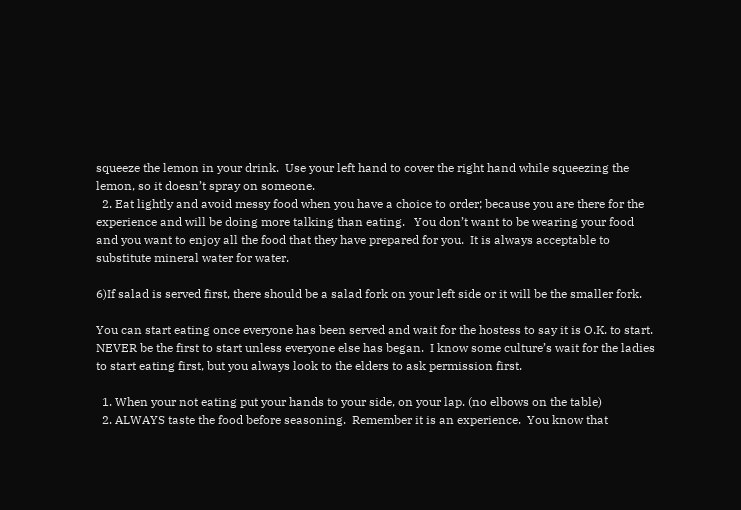squeeze the lemon in your drink.  Use your left hand to cover the right hand while squeezing the lemon, so it doesn’t spray on someone.
  2. Eat lightly and avoid messy food when you have a choice to order; because you are there for the experience and will be doing more talking than eating.   You don’t want to be wearing your food and you want to enjoy all the food that they have prepared for you.  It is always acceptable to substitute mineral water for water.

6)If salad is served first, there should be a salad fork on your left side or it will be the smaller fork.

You can start eating once everyone has been served and wait for the hostess to say it is O.K. to start.  NEVER be the first to start unless everyone else has began.  I know some culture’s wait for the ladies to start eating first, but you always look to the elders to ask permission first.

  1. When your not eating put your hands to your side, on your lap. (no elbows on the table)
  2. ALWAYS taste the food before seasoning.  Remember it is an experience.  You know that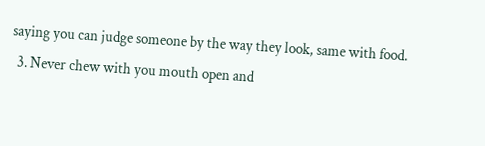saying you can judge someone by the way they look, same with food.
  3. Never chew with you mouth open and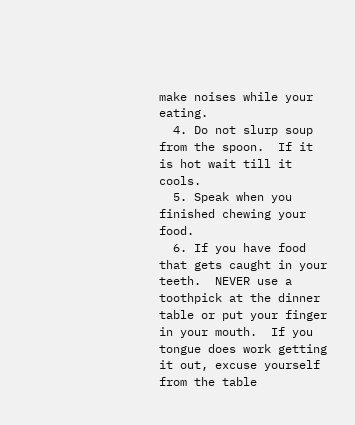make noises while your eating.
  4. Do not slurp soup from the spoon.  If it is hot wait till it cools.
  5. Speak when you finished chewing your food.
  6. If you have food that gets caught in your teeth.  NEVER use a toothpick at the dinner table or put your finger in your mouth.  If you tongue does work getting it out, excuse yourself from the table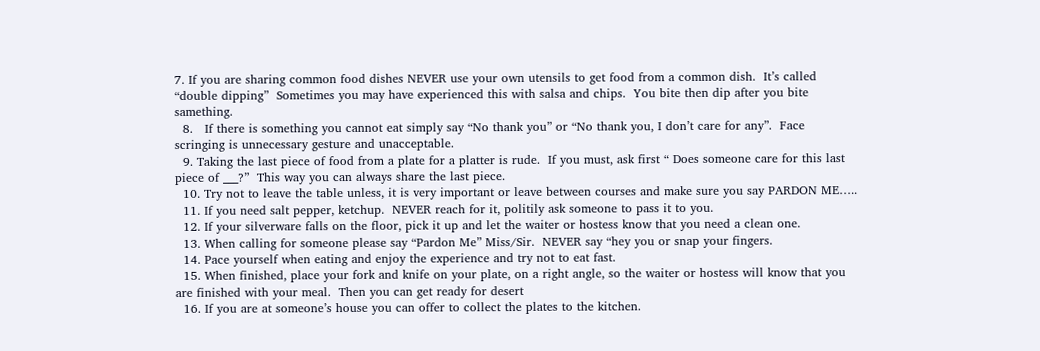7. If you are sharing common food dishes NEVER use your own utensils to get food from a common dish.  It’s called “double dipping”  Sometimes you may have experienced this with salsa and chips.  You bite then dip after you bite samething.
  8.   If there is something you cannot eat simply say “No thank you” or “No thank you, I don’t care for any”.  Face scringing is unnecessary gesture and unacceptable.
  9. Taking the last piece of food from a plate for a platter is rude.  If you must, ask first “ Does someone care for this last piece of ___?”  This way you can always share the last piece.
  10. Try not to leave the table unless, it is very important or leave between courses and make sure you say PARDON ME…..
  11. If you need salt pepper, ketchup.  NEVER reach for it, politily ask someone to pass it to you.
  12. If your silverware falls on the floor, pick it up and let the waiter or hostess know that you need a clean one.
  13. When calling for someone please say “Pardon Me” Miss/Sir.  NEVER say “hey you or snap your fingers.
  14. Pace yourself when eating and enjoy the experience and try not to eat fast.
  15. When finished, place your fork and knife on your plate, on a right angle, so the waiter or hostess will know that you are finished with your meal.  Then you can get ready for desert
  16. If you are at someone’s house you can offer to collect the plates to the kitchen.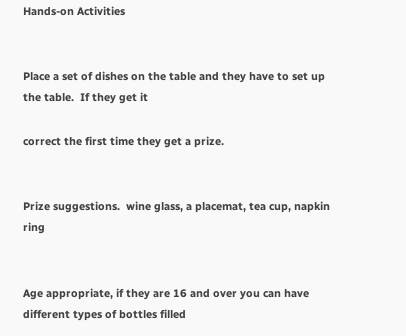Hands-on Activities


Place a set of dishes on the table and they have to set up the table.  If they get it

correct the first time they get a prize.


Prize suggestions.  wine glass, a placemat, tea cup, napkin ring


Age appropriate, if they are 16 and over you can have different types of bottles filled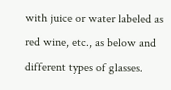with juice or water labeled as red wine, etc., as below and different types of glasses.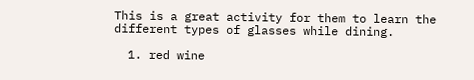This is a great activity for them to learn the different types of glasses while dining.

  1. red wine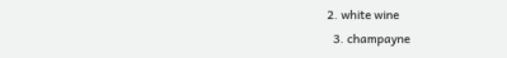2. white wine
  3. champayne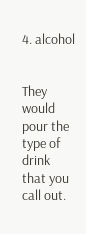4. alcohol


They would pour the type of drink that you call out.